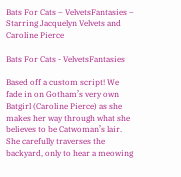Bats For Cats – VelvetsFantasies – Starring Jacquelyn Velvets and Caroline Pierce

Bats For Cats - VelvetsFantasies

Based off a custom script! We fade in on Gotham’s very own Batgirl (Caroline Pierce) as she makes her way through what she believes to be Catwoman’s lair. She carefully traverses the backyard, only to hear a meowing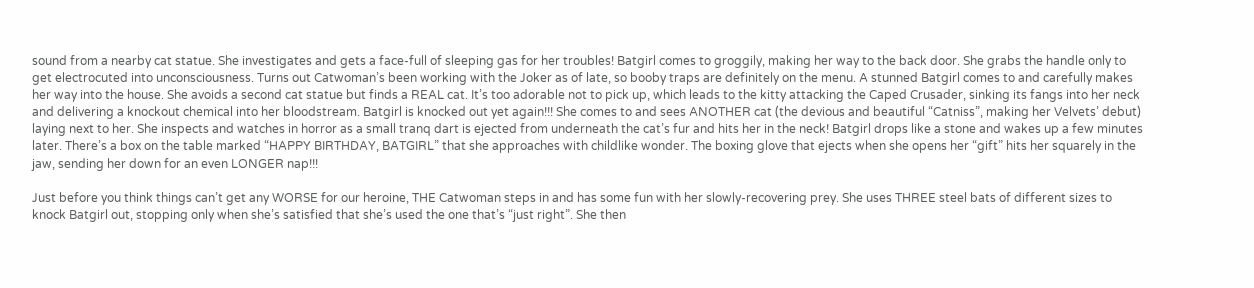sound from a nearby cat statue. She investigates and gets a face-full of sleeping gas for her troubles! Batgirl comes to groggily, making her way to the back door. She grabs the handle only to get electrocuted into unconsciousness. Turns out Catwoman’s been working with the Joker as of late, so booby traps are definitely on the menu. A stunned Batgirl comes to and carefully makes her way into the house. She avoids a second cat statue but finds a REAL cat. It’s too adorable not to pick up, which leads to the kitty attacking the Caped Crusader, sinking its fangs into her neck and delivering a knockout chemical into her bloodstream. Batgirl is knocked out yet again!!! She comes to and sees ANOTHER cat (the devious and beautiful “Catniss”, making her Velvets’ debut) laying next to her. She inspects and watches in horror as a small tranq dart is ejected from underneath the cat’s fur and hits her in the neck! Batgirl drops like a stone and wakes up a few minutes later. There’s a box on the table marked “HAPPY BIRTHDAY, BATGIRL” that she approaches with childlike wonder. The boxing glove that ejects when she opens her “gift” hits her squarely in the jaw, sending her down for an even LONGER nap!!!

Just before you think things can’t get any WORSE for our heroine, THE Catwoman steps in and has some fun with her slowly-recovering prey. She uses THREE steel bats of different sizes to knock Batgirl out, stopping only when she’s satisfied that she’s used the one that’s “just right”. She then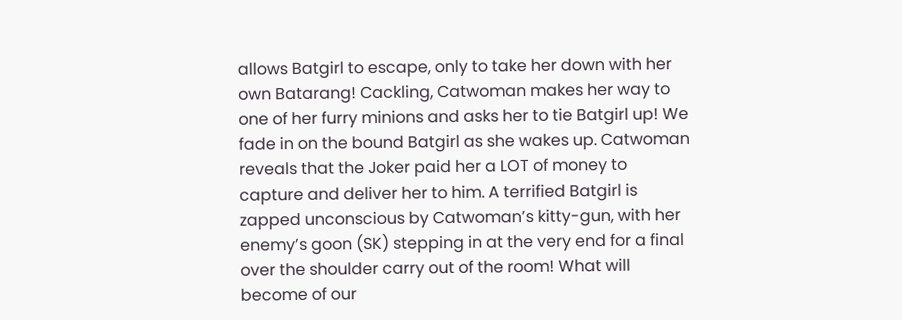allows Batgirl to escape, only to take her down with her own Batarang! Cackling, Catwoman makes her way to one of her furry minions and asks her to tie Batgirl up! We fade in on the bound Batgirl as she wakes up. Catwoman reveals that the Joker paid her a LOT of money to capture and deliver her to him. A terrified Batgirl is zapped unconscious by Catwoman’s kitty-gun, with her enemy’s goon (SK) stepping in at the very end for a final over the shoulder carry out of the room! What will become of our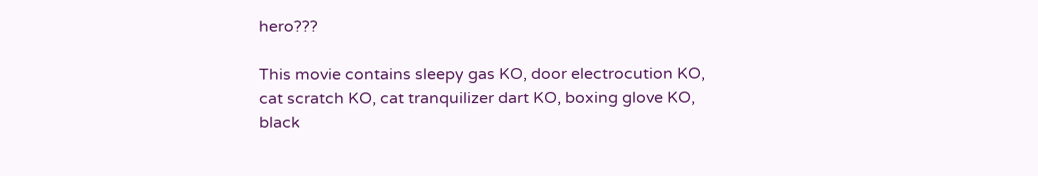hero???

This movie contains sleepy gas KO, door electrocution KO, cat scratch KO, cat tranquilizer dart KO, boxing glove KO, black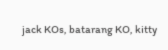jack KOs, batarang KO, kitty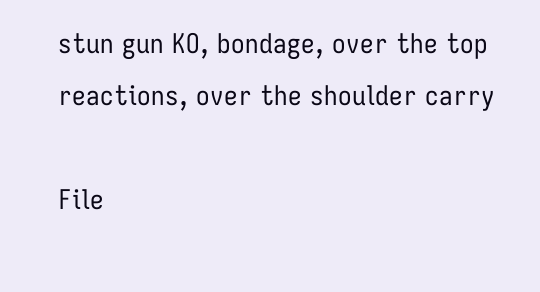stun gun KO, bondage, over the top reactions, over the shoulder carry

File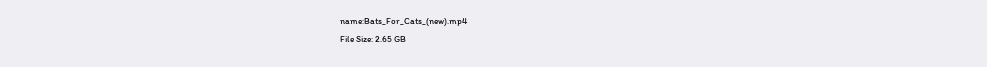name:Bats_For_Cats_(new).mp4
File Size: 2.65 GB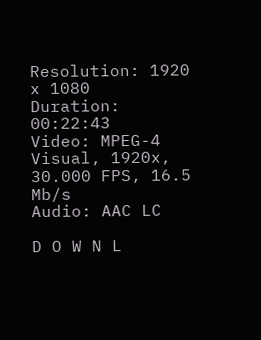Resolution: 1920 x 1080
Duration: 00:22:43
Video: MPEG-4 Visual, 1920x, 30.000 FPS, 16.5 Mb/s
Audio: AAC LC

D O W N L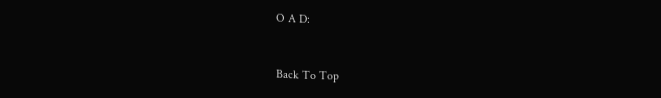O A D:


Back To Top